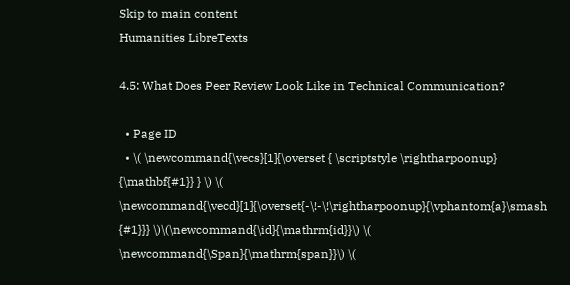Skip to main content
Humanities LibreTexts

4.5: What Does Peer Review Look Like in Technical Communication?

  • Page ID
  • \( \newcommand{\vecs}[1]{\overset { \scriptstyle \rightharpoonup} {\mathbf{#1}} } \) \( \newcommand{\vecd}[1]{\overset{-\!-\!\rightharpoonup}{\vphantom{a}\smash {#1}}} \)\(\newcommand{\id}{\mathrm{id}}\) \( \newcommand{\Span}{\mathrm{span}}\) \(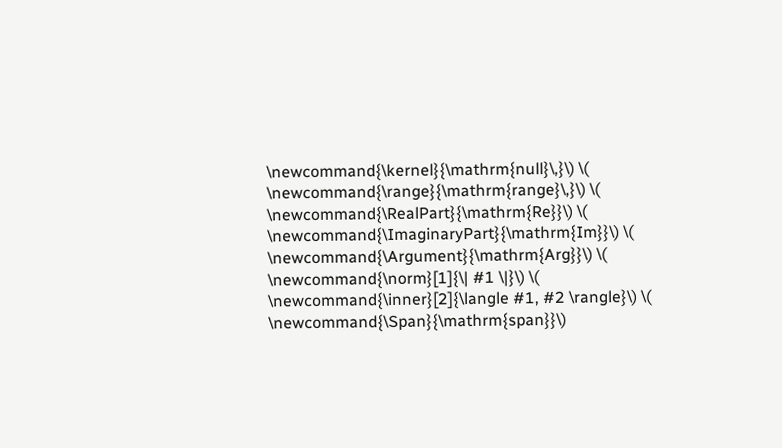\newcommand{\kernel}{\mathrm{null}\,}\) \( \newcommand{\range}{\mathrm{range}\,}\) \( \newcommand{\RealPart}{\mathrm{Re}}\) \( \newcommand{\ImaginaryPart}{\mathrm{Im}}\) \( \newcommand{\Argument}{\mathrm{Arg}}\) \( \newcommand{\norm}[1]{\| #1 \|}\) \( \newcommand{\inner}[2]{\langle #1, #2 \rangle}\) \( \newcommand{\Span}{\mathrm{span}}\)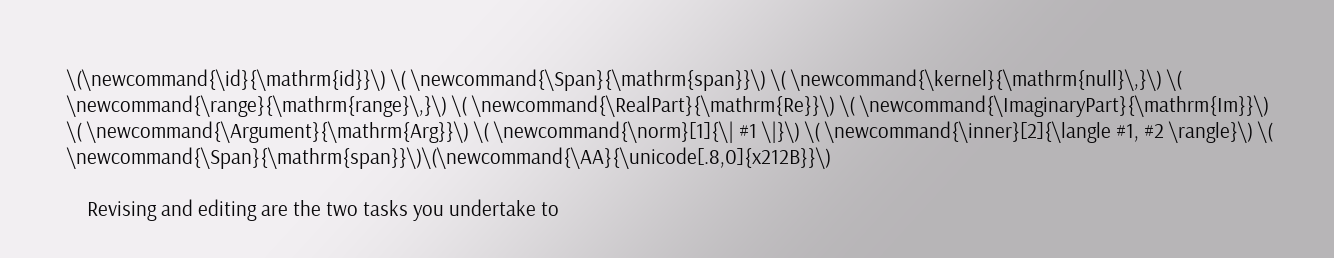\(\newcommand{\id}{\mathrm{id}}\) \( \newcommand{\Span}{\mathrm{span}}\) \( \newcommand{\kernel}{\mathrm{null}\,}\) \( \newcommand{\range}{\mathrm{range}\,}\) \( \newcommand{\RealPart}{\mathrm{Re}}\) \( \newcommand{\ImaginaryPart}{\mathrm{Im}}\) \( \newcommand{\Argument}{\mathrm{Arg}}\) \( \newcommand{\norm}[1]{\| #1 \|}\) \( \newcommand{\inner}[2]{\langle #1, #2 \rangle}\) \( \newcommand{\Span}{\mathrm{span}}\)\(\newcommand{\AA}{\unicode[.8,0]{x212B}}\)

    Revising and editing are the two tasks you undertake to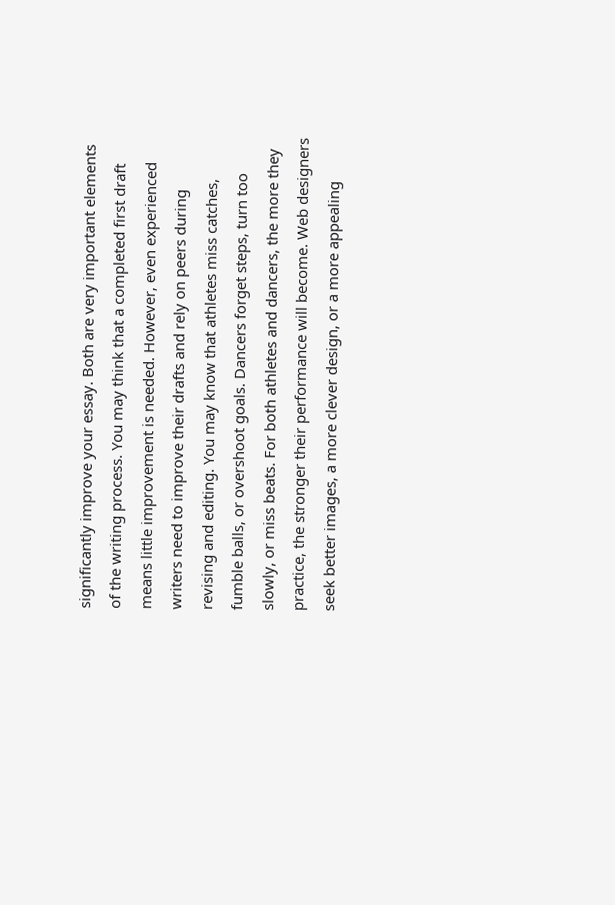significantly improve your essay. Both are very important elements of the writing process. You may think that a completed first draft means little improvement is needed. However, even experienced writers need to improve their drafts and rely on peers during revising and editing. You may know that athletes miss catches, fumble balls, or overshoot goals. Dancers forget steps, turn too slowly, or miss beats. For both athletes and dancers, the more they practice, the stronger their performance will become. Web designers seek better images, a more clever design, or a more appealing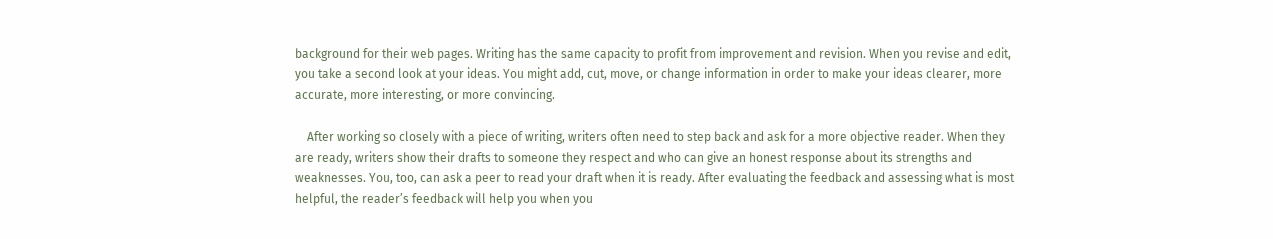background for their web pages. Writing has the same capacity to profit from improvement and revision. When you revise and edit, you take a second look at your ideas. You might add, cut, move, or change information in order to make your ideas clearer, more accurate, more interesting, or more convincing.

    After working so closely with a piece of writing, writers often need to step back and ask for a more objective reader. When they are ready, writers show their drafts to someone they respect and who can give an honest response about its strengths and weaknesses. You, too, can ask a peer to read your draft when it is ready. After evaluating the feedback and assessing what is most helpful, the reader’s feedback will help you when you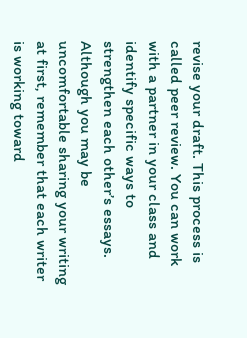revise your draft. This process is called peer review. You can work with a partner in your class and identify specific ways to strengthen each other’s essays. Although you may be uncomfortable sharing your writing at first, remember that each writer is working toward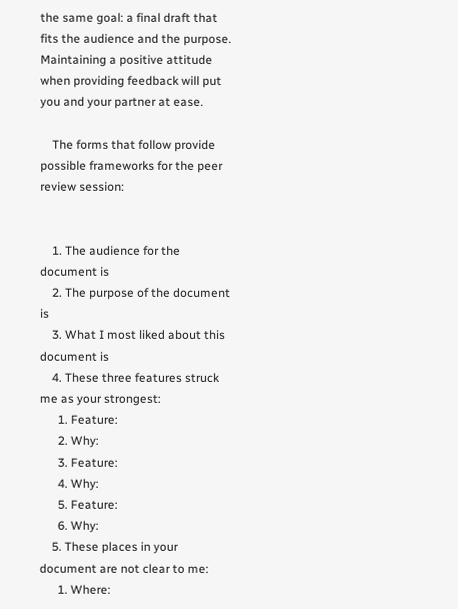the same goal: a final draft that fits the audience and the purpose. Maintaining a positive attitude when providing feedback will put you and your partner at ease.

    The forms that follow provide possible frameworks for the peer review session:


    1. The audience for the document is
    2. The purpose of the document is
    3. What I most liked about this document is
    4. These three features struck me as your strongest:
      1. Feature:
      2. Why:
      3. Feature:
      4. Why:
      5. Feature:
      6. Why:
    5. These places in your document are not clear to me:
      1. Where: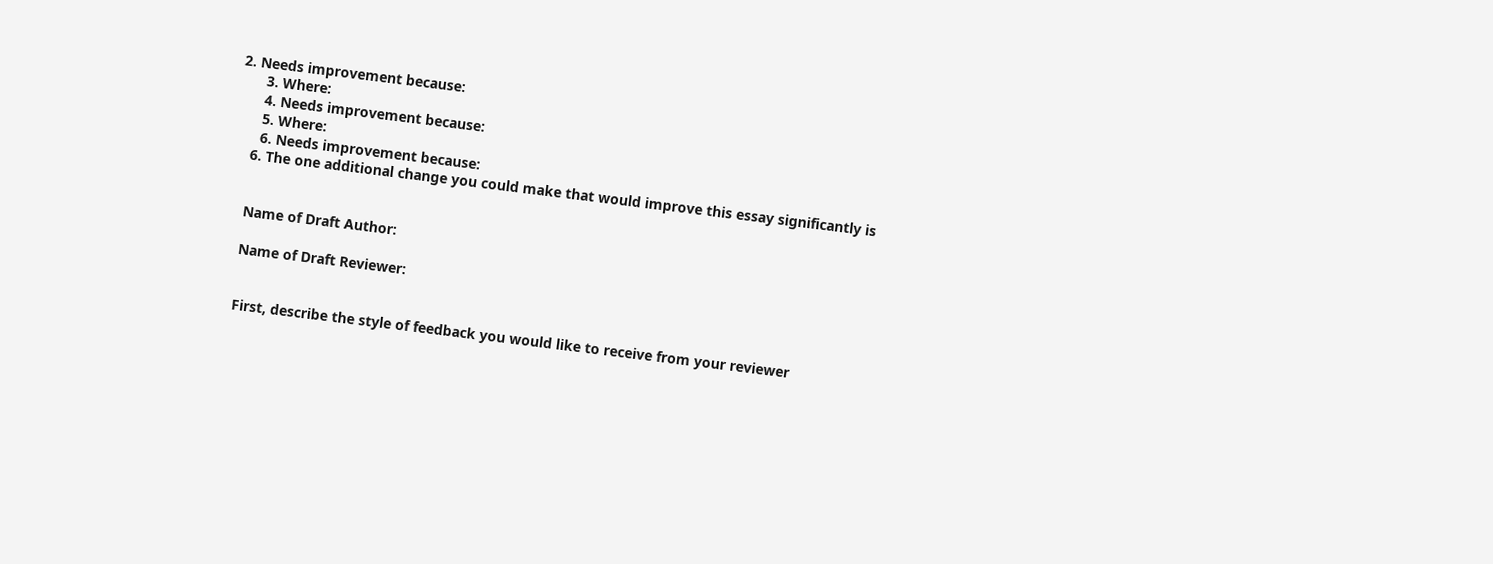2. Needs improvement because:
      3. Where:
      4. Needs improvement because:
      5. Where:
      6. Needs improvement because:
    6. The one additional change you could make that would improve this essay significantly is


    Name of Draft Author:

    Name of Draft Reviewer:


    First, describe the style of feedback you would like to receive from your reviewer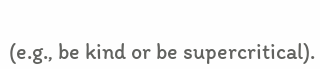(e.g., be kind or be supercritical).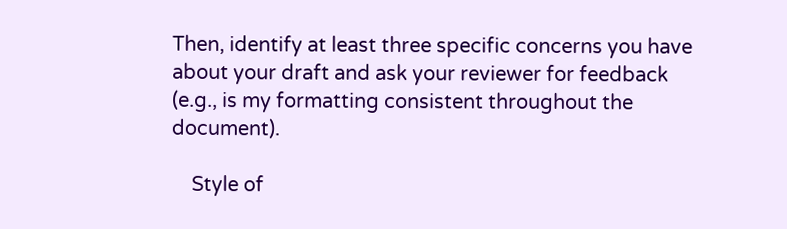Then, identify at least three specific concerns you have about your draft and ask your reviewer for feedback (e.g., is my formatting consistent throughout the document).

    Style of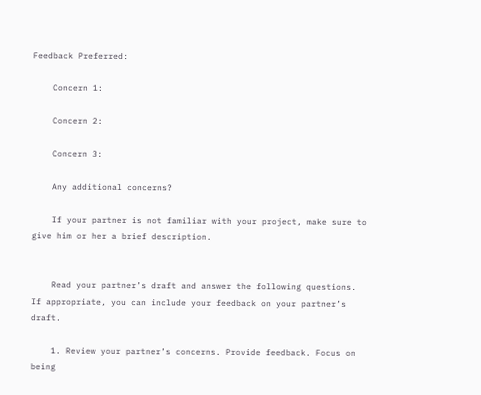Feedback Preferred:

    Concern 1:

    Concern 2:

    Concern 3:

    Any additional concerns?

    If your partner is not familiar with your project, make sure to give him or her a brief description.


    Read your partner’s draft and answer the following questions. If appropriate, you can include your feedback on your partner’s draft.

    1. Review your partner’s concerns. Provide feedback. Focus on being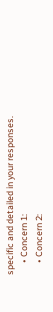specific and detailed in your responses.
      • Concern 1:
      • Concern 2: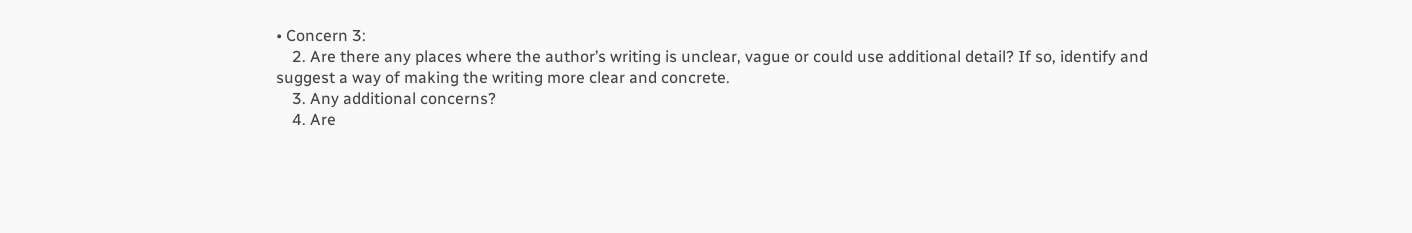• Concern 3:
    2. Are there any places where the author’s writing is unclear, vague or could use additional detail? If so, identify and suggest a way of making the writing more clear and concrete.
    3. Any additional concerns?
    4. Are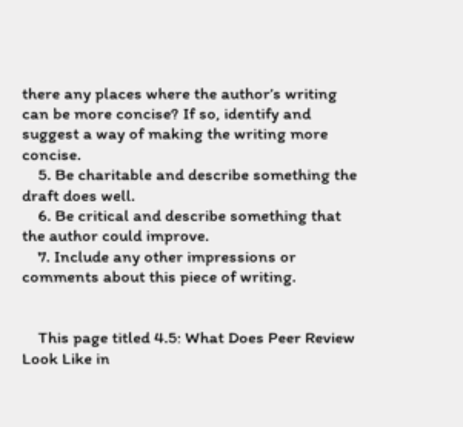there any places where the author’s writing can be more concise? If so, identify and suggest a way of making the writing more concise.
    5. Be charitable and describe something the draft does well.
    6. Be critical and describe something that the author could improve.
    7. Include any other impressions or comments about this piece of writing.


    This page titled 4.5: What Does Peer Review Look Like in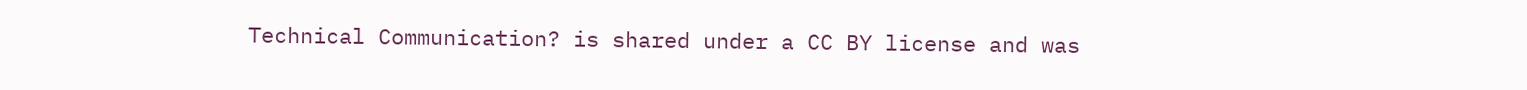Technical Communication? is shared under a CC BY license and was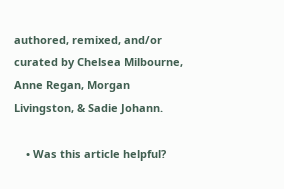authored, remixed, and/or curated by Chelsea Milbourne, Anne Regan, Morgan Livingston, & Sadie Johann.

    • Was this article helpful?